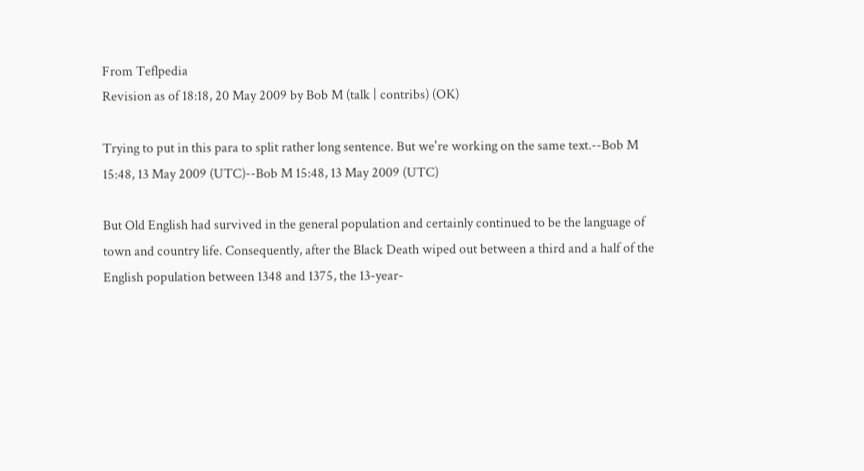From Teflpedia
Revision as of 18:18, 20 May 2009 by Bob M (talk | contribs) (OK)

Trying to put in this para to split rather long sentence. But we're working on the same text.--Bob M 15:48, 13 May 2009 (UTC)--Bob M 15:48, 13 May 2009 (UTC)

But Old English had survived in the general population and certainly continued to be the language of town and country life. Consequently, after the Black Death wiped out between a third and a half of the English population between 1348 and 1375, the 13-year-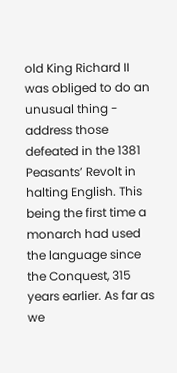old King Richard II was obliged to do an unusual thing - address those defeated in the 1381 Peasants’ Revolt in halting English. This being the first time a monarch had used the language since the Conquest, 315 years earlier. As far as we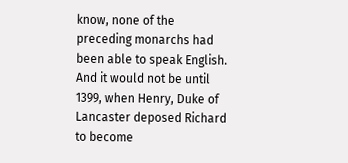know, none of the preceding monarchs had been able to speak English. And it would not be until 1399, when Henry, Duke of Lancaster deposed Richard to become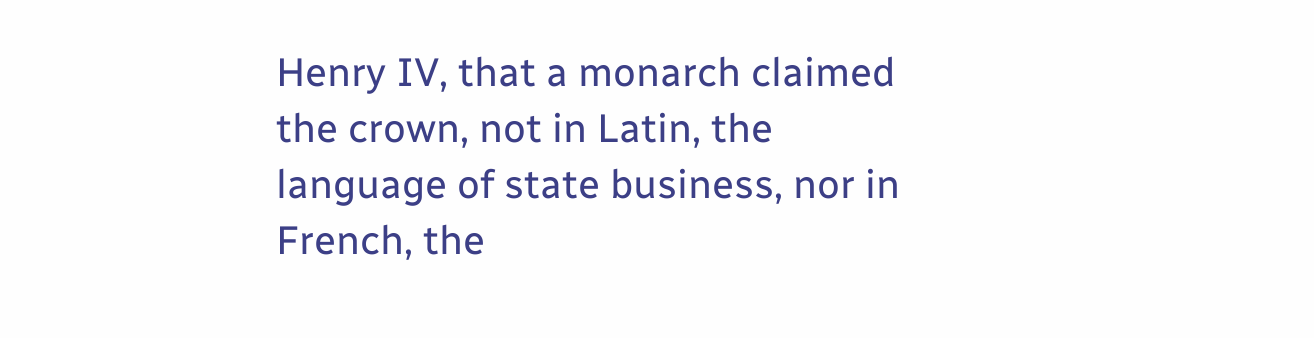Henry IV, that a monarch claimed the crown, not in Latin, the language of state business, nor in French, the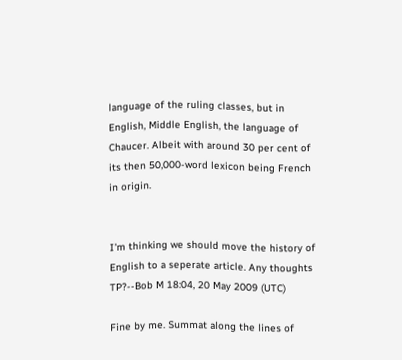language of the ruling classes, but in English, Middle English, the language of Chaucer. Albeit with around 30 per cent of its then 50,000-word lexicon being French in origin.


I'm thinking we should move the history of English to a seperate article. Any thoughts TP?--Bob M 18:04, 20 May 2009 (UTC)

Fine by me. Summat along the lines of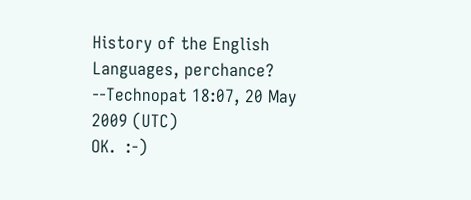History of the English Languages, perchance? --Technopat 18:07, 20 May 2009 (UTC)
OK.  :-)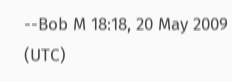--Bob M 18:18, 20 May 2009 (UTC)